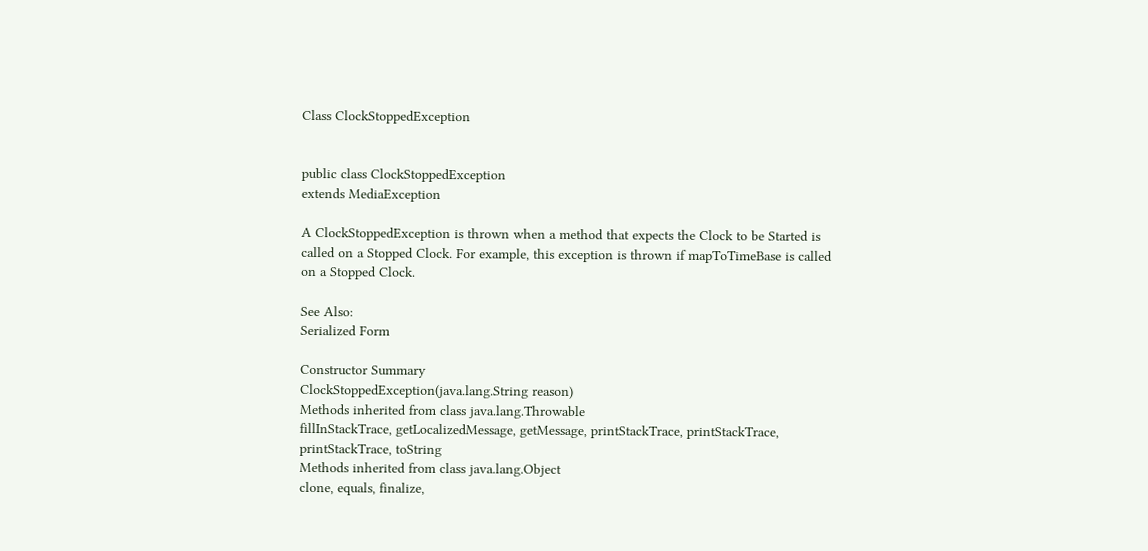Class ClockStoppedException


public class ClockStoppedException
extends MediaException

A ClockStoppedException is thrown when a method that expects the Clock to be Started is called on a Stopped Clock. For example, this exception is thrown if mapToTimeBase is called on a Stopped Clock.

See Also:
Serialized Form

Constructor Summary
ClockStoppedException(java.lang.String reason)
Methods inherited from class java.lang.Throwable
fillInStackTrace, getLocalizedMessage, getMessage, printStackTrace, printStackTrace, printStackTrace, toString
Methods inherited from class java.lang.Object
clone, equals, finalize,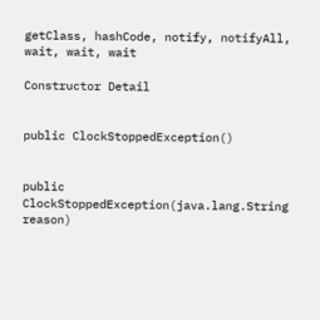getClass, hashCode, notify, notifyAll, wait, wait, wait

Constructor Detail


public ClockStoppedException()


public ClockStoppedException(java.lang.String reason)